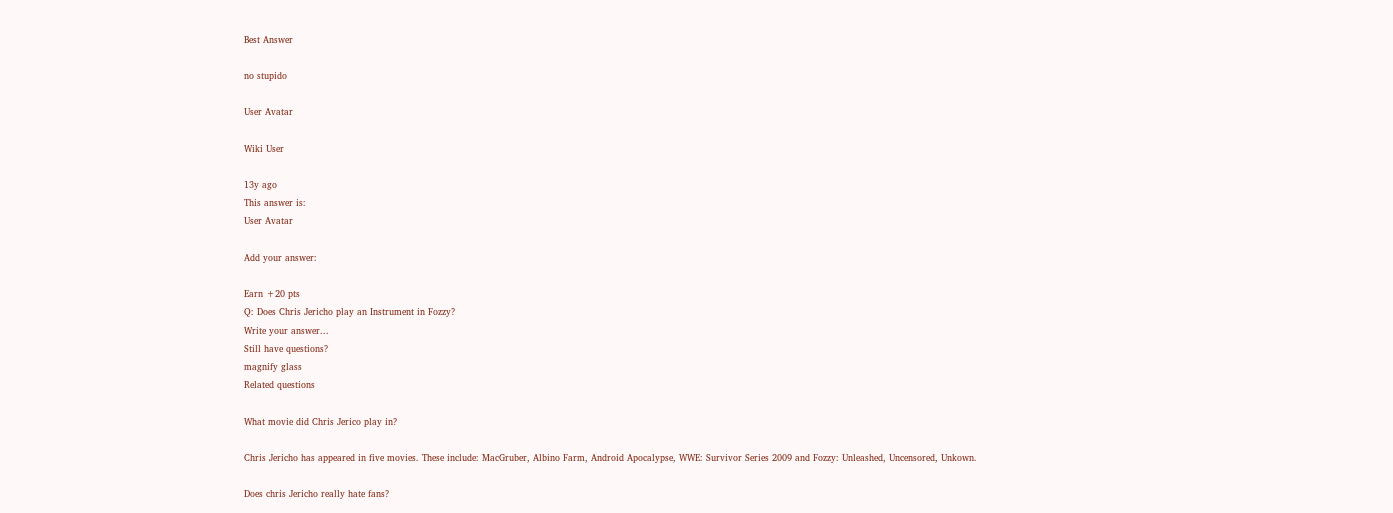Best Answer

no stupido

User Avatar

Wiki User

13y ago
This answer is:
User Avatar

Add your answer:

Earn +20 pts
Q: Does Chris Jericho play an Instrument in Fozzy?
Write your answer...
Still have questions?
magnify glass
Related questions

What movie did Chris Jerico play in?

Chris Jericho has appeared in five movies. These include: MacGruber, Albino Farm, Android Apocalypse, WWE: Survivor Series 2009 and Fozzy: Unleashed, Uncensored, Unkown.

Does chris Jericho really hate fans?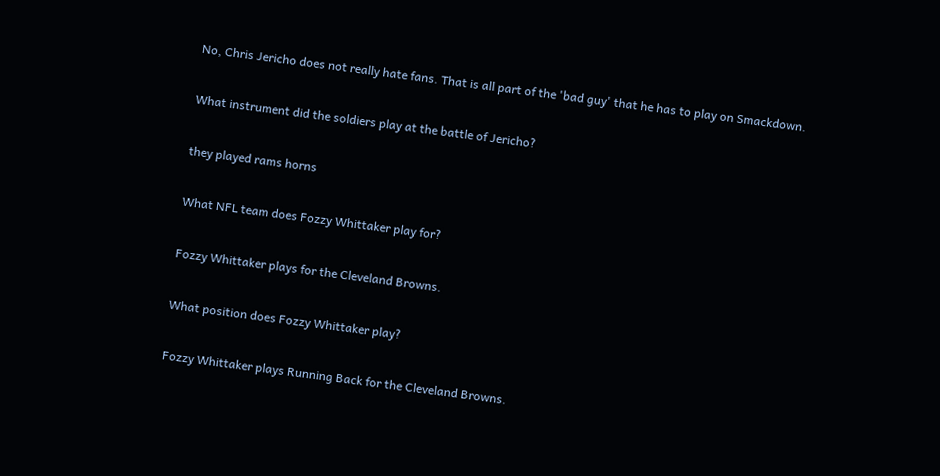No, Chris Jericho does not really hate fans. That is all part of the 'bad guy' that he has to play on Smackdown.

What instrument did the soldiers play at the battle of Jericho?

they played rams horns

What NFL team does Fozzy Whittaker play for?

Fozzy Whittaker plays for the Cleveland Browns.

What position does Fozzy Whittaker play?

Fozzy Whittaker plays Running Back for the Cleveland Browns.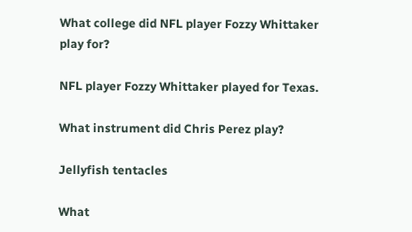What college did NFL player Fozzy Whittaker play for?

NFL player Fozzy Whittaker played for Texas.

What instrument did Chris Perez play?

Jellyfish tentacles

What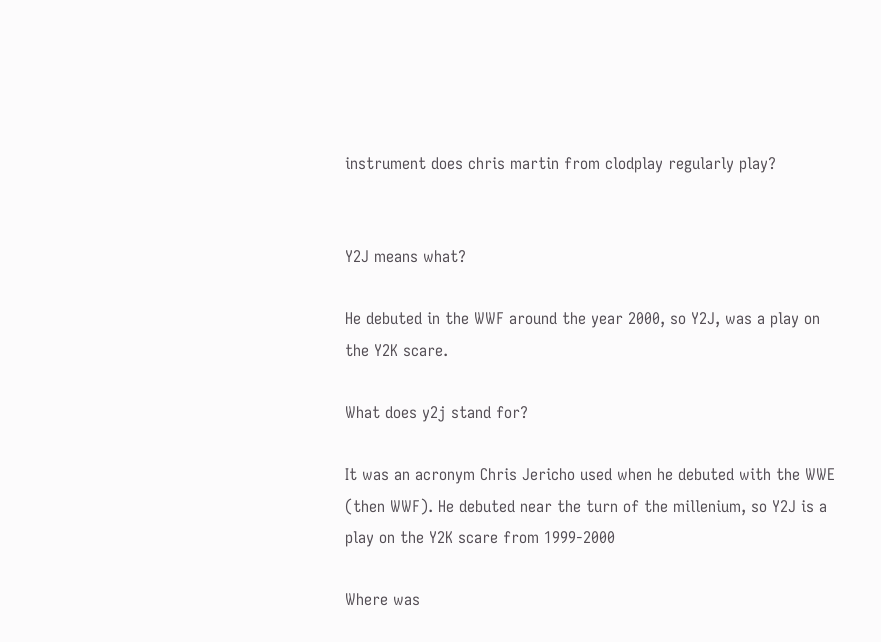instrument does chris martin from clodplay regularly play?


Y2J means what?

He debuted in the WWF around the year 2000, so Y2J, was a play on the Y2K scare.

What does y2j stand for?

It was an acronym Chris Jericho used when he debuted with the WWE (then WWF). He debuted near the turn of the millenium, so Y2J is a play on the Y2K scare from 1999-2000

Where was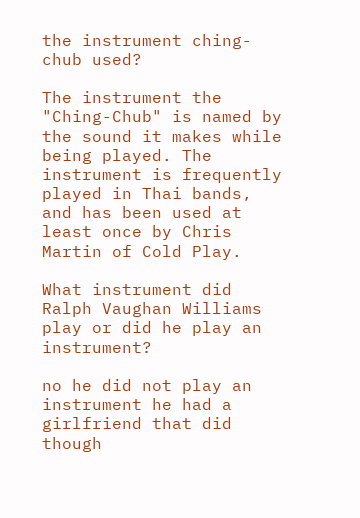the instrument ching-chub used?

The instrument the "Ching-Chub" is named by the sound it makes while being played. The instrument is frequently played in Thai bands, and has been used at least once by Chris Martin of Cold Play.

What instrument did Ralph Vaughan Williams play or did he play an instrument?

no he did not play an instrument he had a girlfriend that did though